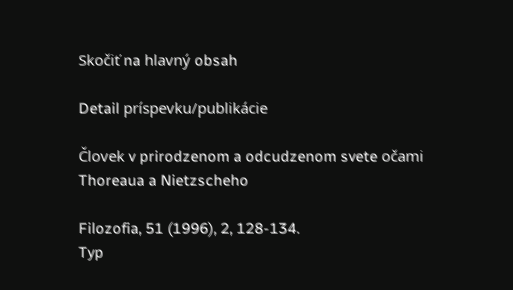Skočiť na hlavný obsah

Detail príspevku/publikácie

Človek v prirodzenom a odcudzenom svete očami Thoreaua a Nietzscheho

Filozofia, 51 (1996), 2, 128-134.
Typ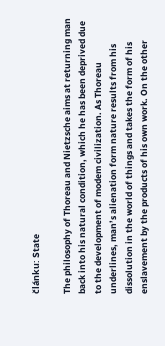článku: State

The philosophy of Thoreau and Nietzsche aims at returning man back into his natural condition, which he has been deprived due to the development of modem civilization. As Thoreau underlines, man’s alienation form nature results from his dissolution in the world of things and takes the form of his enslavement by the products of his own work. On the other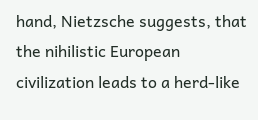hand, Nietzsche suggests, that the nihilistic European civilization leads to a herd-like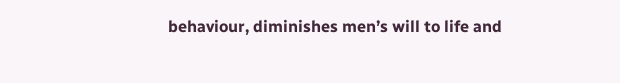behaviour, diminishes men’s will to life and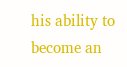his ability to become an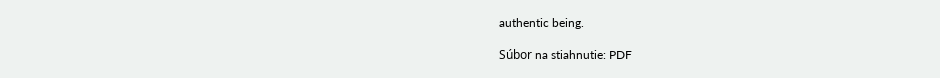authentic being.

Súbor na stiahnutie: PDF